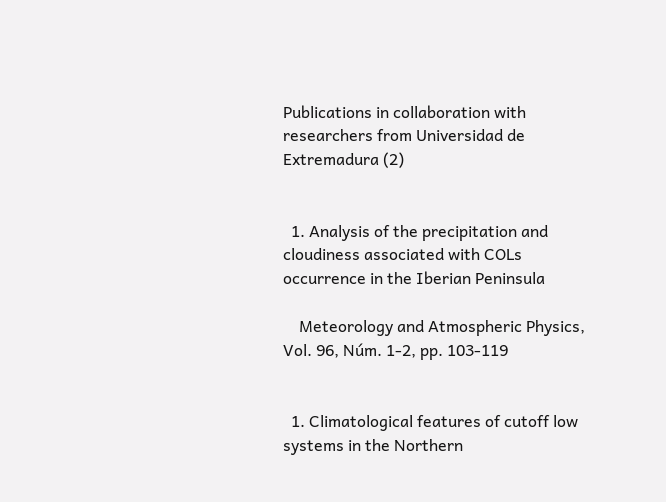Publications in collaboration with researchers from Universidad de Extremadura (2)


  1. Analysis of the precipitation and cloudiness associated with COLs occurrence in the Iberian Peninsula

    Meteorology and Atmospheric Physics, Vol. 96, Núm. 1-2, pp. 103-119


  1. Climatological features of cutoff low systems in the Northern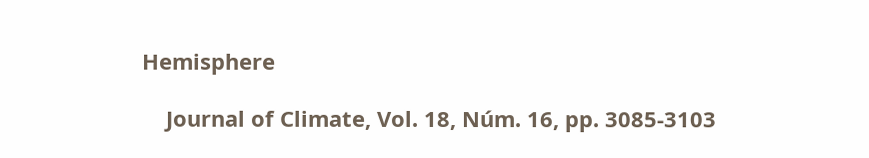Hemisphere

    Journal of Climate, Vol. 18, Núm. 16, pp. 3085-3103